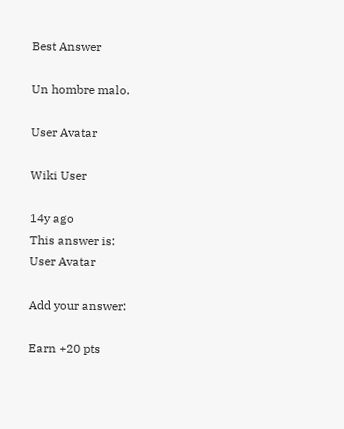Best Answer

Un hombre malo.

User Avatar

Wiki User

14y ago
This answer is:
User Avatar

Add your answer:

Earn +20 pts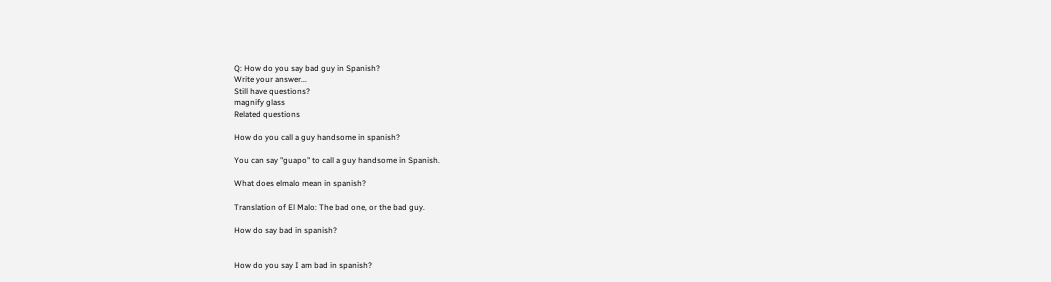Q: How do you say bad guy in Spanish?
Write your answer...
Still have questions?
magnify glass
Related questions

How do you call a guy handsome in spanish?

You can say "guapo" to call a guy handsome in Spanish.

What does elmalo mean in spanish?

Translation of El Malo: The bad one, or the bad guy.

How do say bad in spanish?


How do you say I am bad in spanish?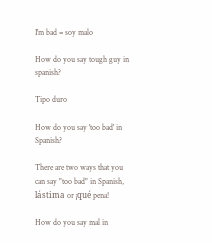I'm bad = soy malo

How do you say tough guy in spanish?

Tipo duro

How do you say 'too bad' in Spanish?

There are two ways that you can say "too bad" in Spanish, lástima or ¡qué pena!

How do you say mal in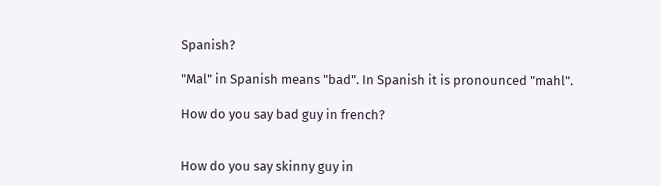Spanish?

"Mal" in Spanish means "bad". In Spanish it is pronounced "mahl".

How do you say bad guy in french?


How do you say skinny guy in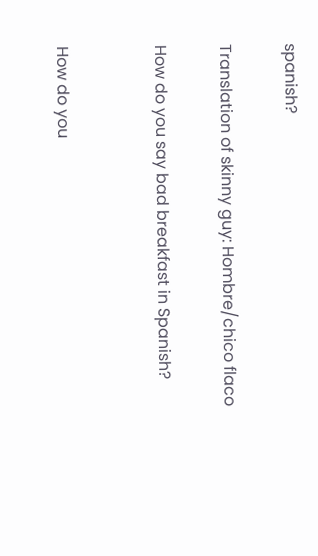spanish?

Translation of skinny guy: Hombre/chico flaco

How do you say bad breakfast in Spanish?


How do you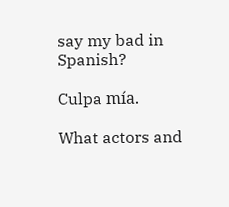say my bad in Spanish?

Culpa mía.

What actors and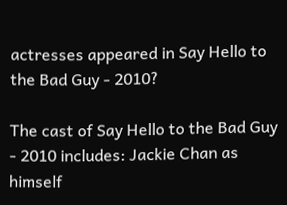actresses appeared in Say Hello to the Bad Guy - 2010?

The cast of Say Hello to the Bad Guy - 2010 includes: Jackie Chan as himself